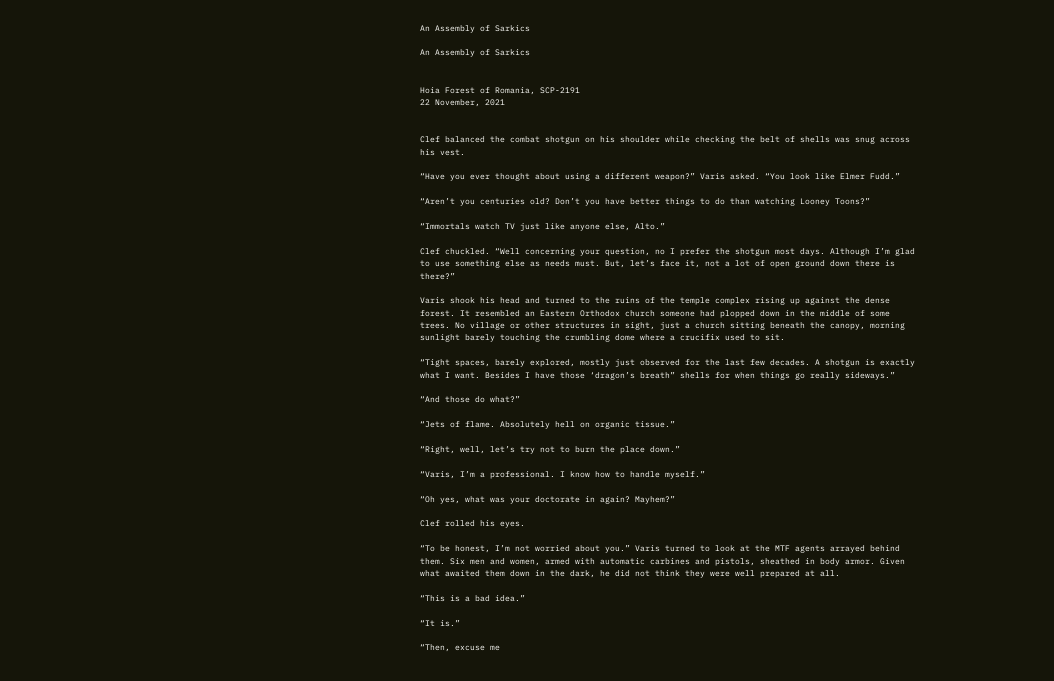An Assembly of Sarkics

An Assembly of Sarkics


Hoia Forest of Romania, SCP-2191
22 November, 2021


Clef balanced the combat shotgun on his shoulder while checking the belt of shells was snug across his vest.

“Have you ever thought about using a different weapon?” Varis asked. “You look like Elmer Fudd.”

“Aren’t you centuries old? Don’t you have better things to do than watching Looney Toons?”

“Immortals watch TV just like anyone else, Alto.”

Clef chuckled. “Well concerning your question, no I prefer the shotgun most days. Although I’m glad to use something else as needs must. But, let’s face it, not a lot of open ground down there is there?”

Varis shook his head and turned to the ruins of the temple complex rising up against the dense forest. It resembled an Eastern Orthodox church someone had plopped down in the middle of some trees. No village or other structures in sight, just a church sitting beneath the canopy, morning sunlight barely touching the crumbling dome where a crucifix used to sit.

“Tight spaces, barely explored, mostly just observed for the last few decades. A shotgun is exactly what I want. Besides I have those ‘dragon’s breath” shells for when things go really sideways.”

“And those do what?”

“Jets of flame. Absolutely hell on organic tissue.”

“Right, well, let’s try not to burn the place down.”

“Varis, I’m a professional. I know how to handle myself.”

“Oh yes, what was your doctorate in again? Mayhem?”

Clef rolled his eyes.

“To be honest, I’m not worried about you.” Varis turned to look at the MTF agents arrayed behind them. Six men and women, armed with automatic carbines and pistols, sheathed in body armor. Given what awaited them down in the dark, he did not think they were well prepared at all.

“This is a bad idea.”

“It is.”

“Then, excuse me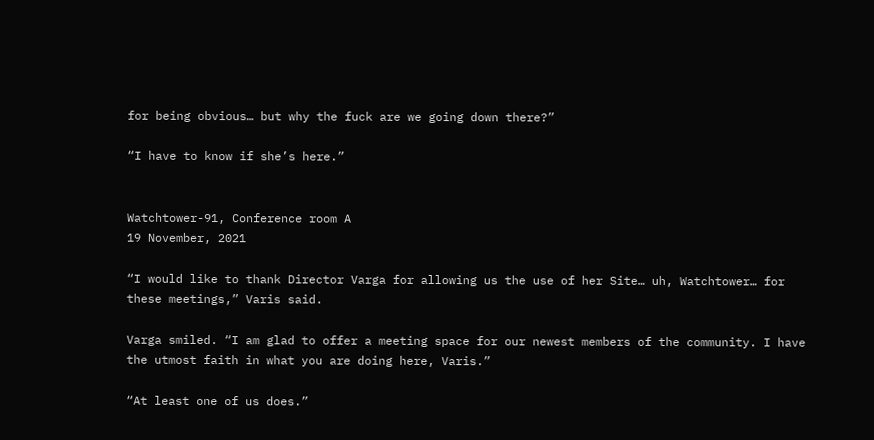for being obvious… but why the fuck are we going down there?”

“I have to know if she’s here.”


Watchtower-91, Conference room A
19 November, 2021

“I would like to thank Director Varga for allowing us the use of her Site… uh, Watchtower… for these meetings,” Varis said.

Varga smiled. “I am glad to offer a meeting space for our newest members of the community. I have the utmost faith in what you are doing here, Varis.”

“At least one of us does.”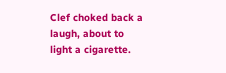Clef choked back a laugh, about to light a cigarette.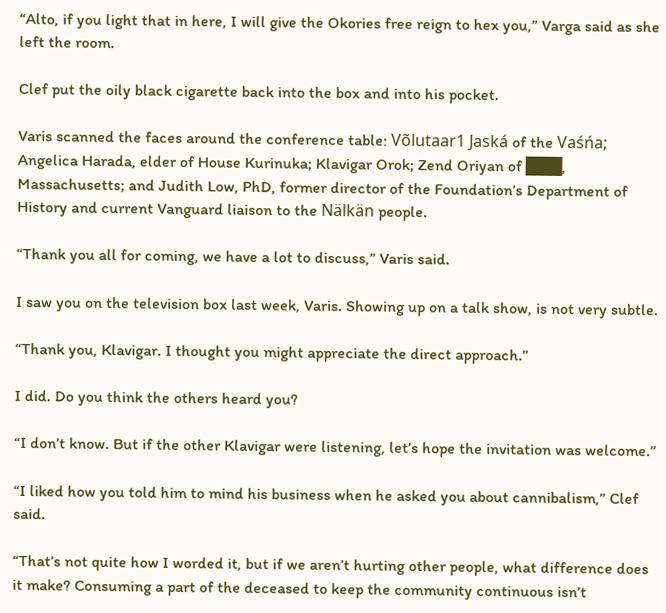“Alto, if you light that in here, I will give the Okories free reign to hex you,” Varga said as she left the room.

Clef put the oily black cigarette back into the box and into his pocket.

Varis scanned the faces around the conference table: Võlutaar1 Jaská of the Vaśńa; Angelica Harada, elder of House Kurinuka; Klavigar Orok; Zend Oriyan of ███, Massachusetts; and Judith Low, PhD, former director of the Foundation’s Department of History and current Vanguard liaison to the Nälkän people.

“Thank you all for coming, we have a lot to discuss,” Varis said.

I saw you on the television box last week, Varis. Showing up on a talk show, is not very subtle.

“Thank you, Klavigar. I thought you might appreciate the direct approach.”

I did. Do you think the others heard you?

“I don’t know. But if the other Klavigar were listening, let’s hope the invitation was welcome.”

“I liked how you told him to mind his business when he asked you about cannibalism,” Clef said.

“That’s not quite how I worded it, but if we aren’t hurting other people, what difference does it make? Consuming a part of the deceased to keep the community continuous isn’t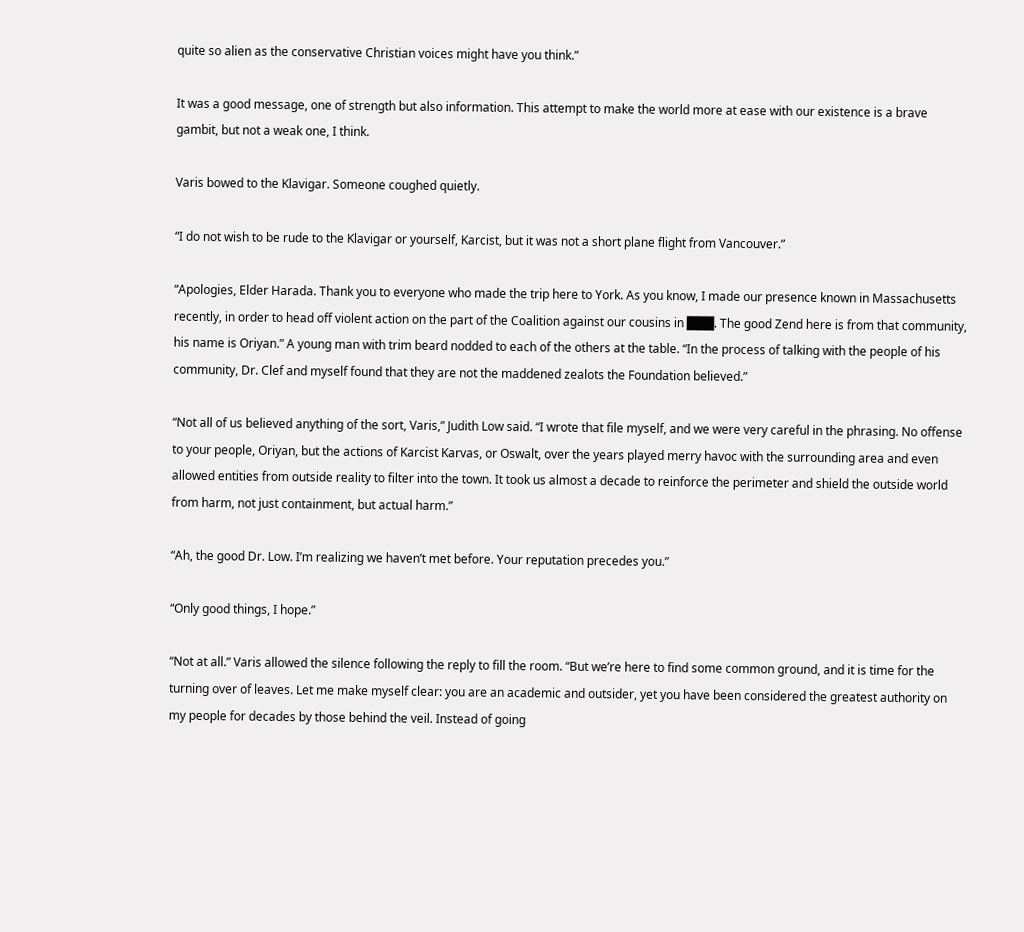quite so alien as the conservative Christian voices might have you think.”

It was a good message, one of strength but also information. This attempt to make the world more at ease with our existence is a brave gambit, but not a weak one, I think.

Varis bowed to the Klavigar. Someone coughed quietly.

“I do not wish to be rude to the Klavigar or yourself, Karcist, but it was not a short plane flight from Vancouver.”

“Apologies, Elder Harada. Thank you to everyone who made the trip here to York. As you know, I made our presence known in Massachusetts recently, in order to head off violent action on the part of the Coalition against our cousins in ███. The good Zend here is from that community, his name is Oriyan.” A young man with trim beard nodded to each of the others at the table. “In the process of talking with the people of his community, Dr. Clef and myself found that they are not the maddened zealots the Foundation believed.”

“Not all of us believed anything of the sort, Varis,” Judith Low said. “I wrote that file myself, and we were very careful in the phrasing. No offense to your people, Oriyan, but the actions of Karcist Karvas, or Oswalt, over the years played merry havoc with the surrounding area and even allowed entities from outside reality to filter into the town. It took us almost a decade to reinforce the perimeter and shield the outside world from harm, not just containment, but actual harm.”

“Ah, the good Dr. Low. I’m realizing we haven’t met before. Your reputation precedes you.”

“Only good things, I hope.”

“Not at all.” Varis allowed the silence following the reply to fill the room. “But we’re here to find some common ground, and it is time for the turning over of leaves. Let me make myself clear: you are an academic and outsider, yet you have been considered the greatest authority on my people for decades by those behind the veil. Instead of going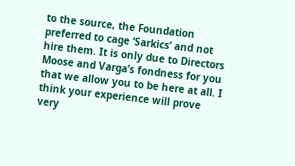to the source, the Foundation preferred to cage ‘Sarkics’ and not hire them. It is only due to Directors Moose and Varga’s fondness for you that we allow you to be here at all. I think your experience will prove very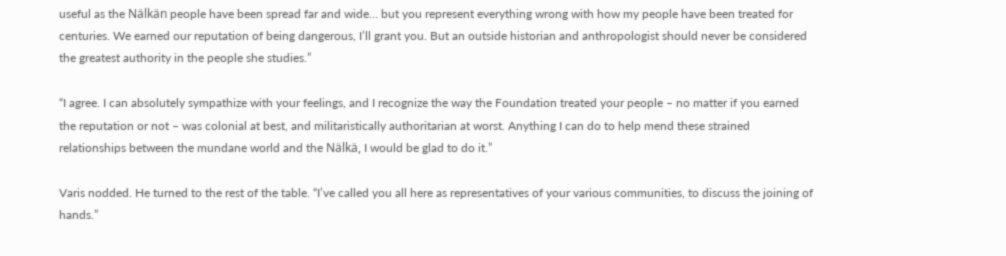useful as the Nälkän people have been spread far and wide… but you represent everything wrong with how my people have been treated for centuries. We earned our reputation of being dangerous, I’ll grant you. But an outside historian and anthropologist should never be considered the greatest authority in the people she studies.”

“I agree. I can absolutely sympathize with your feelings, and I recognize the way the Foundation treated your people – no matter if you earned the reputation or not – was colonial at best, and militaristically authoritarian at worst. Anything I can do to help mend these strained relationships between the mundane world and the Nälkä, I would be glad to do it.”

Varis nodded. He turned to the rest of the table. “I’ve called you all here as representatives of your various communities, to discuss the joining of hands.”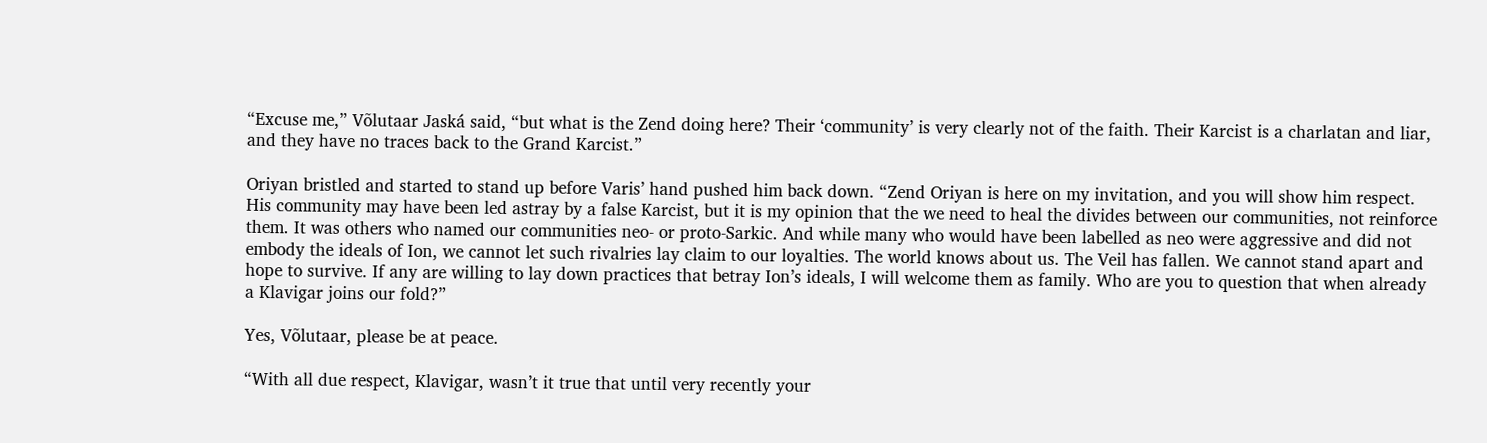“Excuse me,” Võlutaar Jaská said, “but what is the Zend doing here? Their ‘community’ is very clearly not of the faith. Their Karcist is a charlatan and liar, and they have no traces back to the Grand Karcist.”

Oriyan bristled and started to stand up before Varis’ hand pushed him back down. “Zend Oriyan is here on my invitation, and you will show him respect. His community may have been led astray by a false Karcist, but it is my opinion that the we need to heal the divides between our communities, not reinforce them. It was others who named our communities neo- or proto-Sarkic. And while many who would have been labelled as neo were aggressive and did not embody the ideals of Ion, we cannot let such rivalries lay claim to our loyalties. The world knows about us. The Veil has fallen. We cannot stand apart and hope to survive. If any are willing to lay down practices that betray Ion’s ideals, I will welcome them as family. Who are you to question that when already a Klavigar joins our fold?”

Yes, Võlutaar, please be at peace.

“With all due respect, Klavigar, wasn’t it true that until very recently your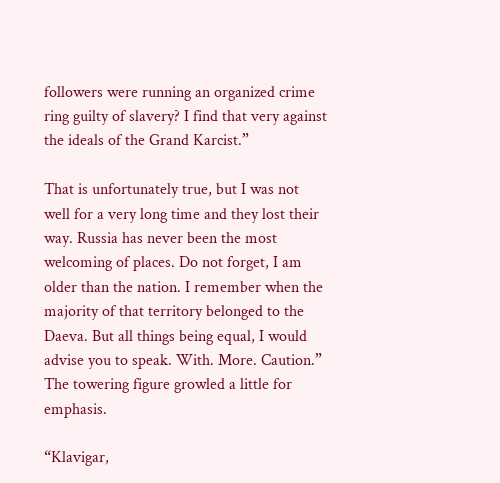followers were running an organized crime ring guilty of slavery? I find that very against the ideals of the Grand Karcist.”

That is unfortunately true, but I was not well for a very long time and they lost their way. Russia has never been the most welcoming of places. Do not forget, I am older than the nation. I remember when the majority of that territory belonged to the Daeva. But all things being equal, I would advise you to speak. With. More. Caution.” The towering figure growled a little for emphasis.

“Klavigar,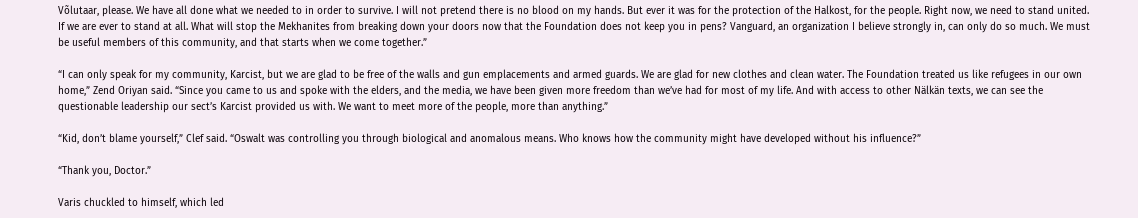Võlutaar, please. We have all done what we needed to in order to survive. I will not pretend there is no blood on my hands. But ever it was for the protection of the Halkost, for the people. Right now, we need to stand united. If we are ever to stand at all. What will stop the Mekhanites from breaking down your doors now that the Foundation does not keep you in pens? Vanguard, an organization I believe strongly in, can only do so much. We must be useful members of this community, and that starts when we come together.”

“I can only speak for my community, Karcist, but we are glad to be free of the walls and gun emplacements and armed guards. We are glad for new clothes and clean water. The Foundation treated us like refugees in our own home,” Zend Oriyan said. “Since you came to us and spoke with the elders, and the media, we have been given more freedom than we’ve had for most of my life. And with access to other Nälkän texts, we can see the questionable leadership our sect’s Karcist provided us with. We want to meet more of the people, more than anything.”

“Kid, don’t blame yourself,” Clef said. “Oswalt was controlling you through biological and anomalous means. Who knows how the community might have developed without his influence?”

“Thank you, Doctor.”

Varis chuckled to himself, which led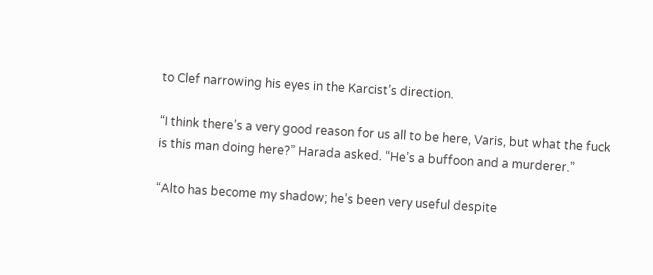to Clef narrowing his eyes in the Karcist’s direction.

“I think there’s a very good reason for us all to be here, Varis, but what the fuck is this man doing here?” Harada asked. “He’s a buffoon and a murderer.”

“Alto has become my shadow; he’s been very useful despite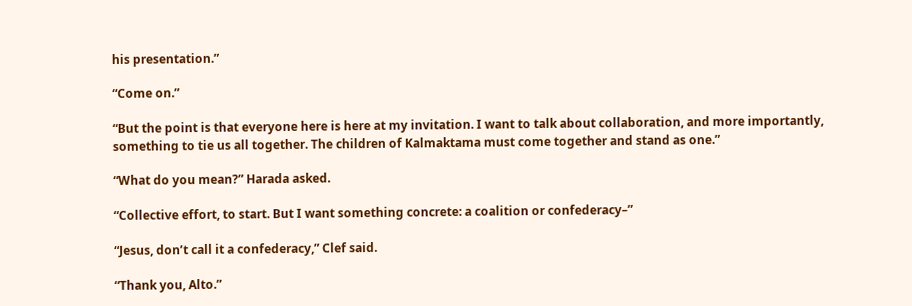his presentation.”

“Come on.”

“But the point is that everyone here is here at my invitation. I want to talk about collaboration, and more importantly, something to tie us all together. The children of Kalmaktama must come together and stand as one.”

“What do you mean?” Harada asked.

“Collective effort, to start. But I want something concrete: a coalition or confederacy–”

“Jesus, don’t call it a confederacy,” Clef said.

“Thank you, Alto.”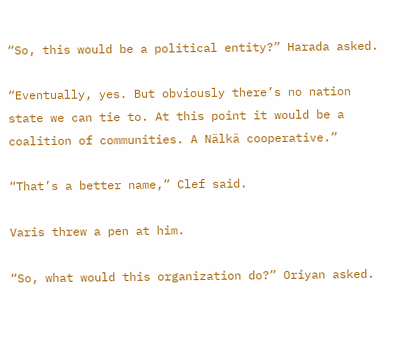“So, this would be a political entity?” Harada asked.

“Eventually, yes. But obviously there’s no nation state we can tie to. At this point it would be a coalition of communities. A Nälkä cooperative.”

“That’s a better name,” Clef said.

Varis threw a pen at him.

“So, what would this organization do?” Oriyan asked.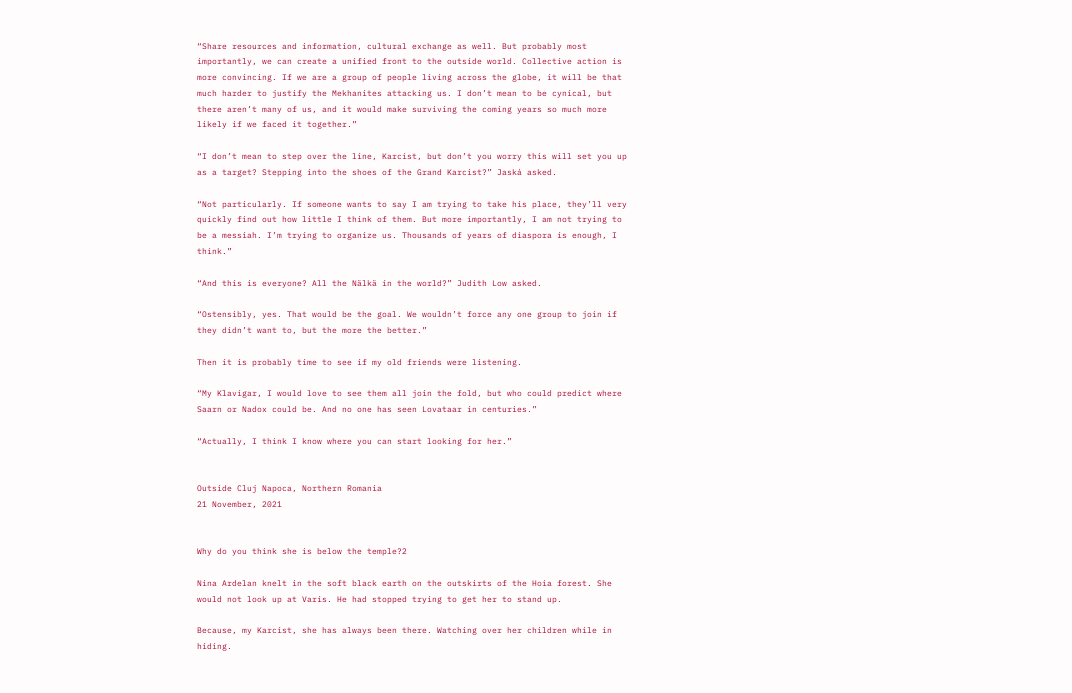“Share resources and information, cultural exchange as well. But probably most importantly, we can create a unified front to the outside world. Collective action is more convincing. If we are a group of people living across the globe, it will be that much harder to justify the Mekhanites attacking us. I don’t mean to be cynical, but there aren’t many of us, and it would make surviving the coming years so much more likely if we faced it together.”

“I don’t mean to step over the line, Karcist, but don’t you worry this will set you up as a target? Stepping into the shoes of the Grand Karcist?” Jaská asked.

“Not particularly. If someone wants to say I am trying to take his place, they’ll very quickly find out how little I think of them. But more importantly, I am not trying to be a messiah. I’m trying to organize us. Thousands of years of diaspora is enough, I think.”

“And this is everyone? All the Nälkä in the world?” Judith Low asked.

“Ostensibly, yes. That would be the goal. We wouldn’t force any one group to join if they didn’t want to, but the more the better.”

Then it is probably time to see if my old friends were listening.

“My Klavigar, I would love to see them all join the fold, but who could predict where Saarn or Nadox could be. And no one has seen Lovataar in centuries.”

“Actually, I think I know where you can start looking for her.”


Outside Cluj Napoca, Northern Romania
21 November, 2021


Why do you think she is below the temple?2

Nina Ardelan knelt in the soft black earth on the outskirts of the Hoia forest. She would not look up at Varis. He had stopped trying to get her to stand up.

Because, my Karcist, she has always been there. Watching over her children while in hiding.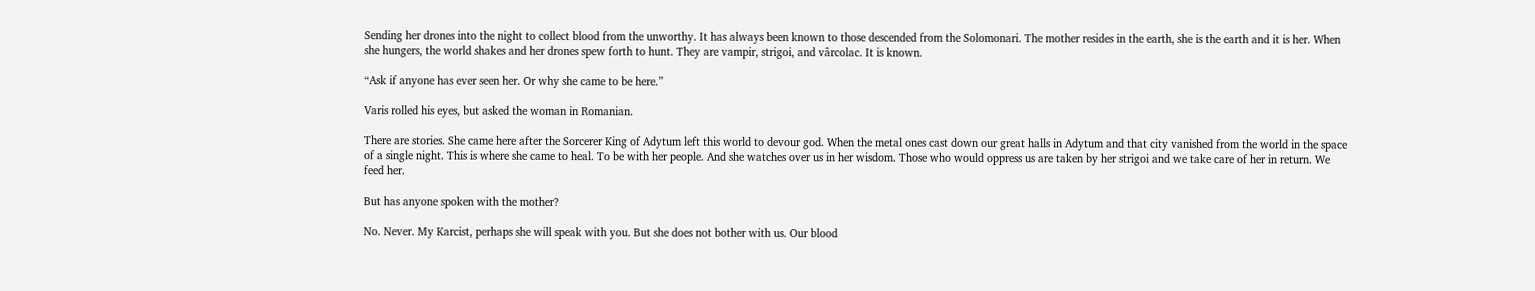Sending her drones into the night to collect blood from the unworthy. It has always been known to those descended from the Solomonari. The mother resides in the earth, she is the earth and it is her. When she hungers, the world shakes and her drones spew forth to hunt. They are vampir, strigoi, and vârcolac. It is known.

“Ask if anyone has ever seen her. Or why she came to be here.”

Varis rolled his eyes, but asked the woman in Romanian.

There are stories. She came here after the Sorcerer King of Adytum left this world to devour god. When the metal ones cast down our great halls in Adytum and that city vanished from the world in the space of a single night. This is where she came to heal. To be with her people. And she watches over us in her wisdom. Those who would oppress us are taken by her strigoi and we take care of her in return. We feed her.

But has anyone spoken with the mother?

No. Never. My Karcist, perhaps she will speak with you. But she does not bother with us. Our blood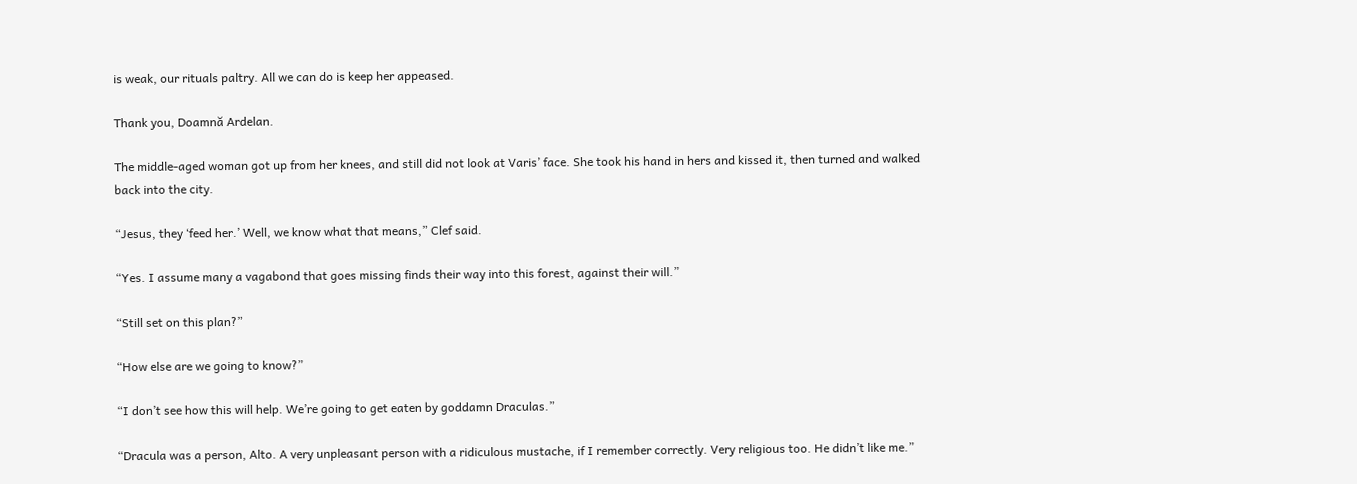is weak, our rituals paltry. All we can do is keep her appeased.

Thank you, Doamnă Ardelan.

The middle-aged woman got up from her knees, and still did not look at Varis’ face. She took his hand in hers and kissed it, then turned and walked back into the city.

“Jesus, they ‘feed her.’ Well, we know what that means,” Clef said.

“Yes. I assume many a vagabond that goes missing finds their way into this forest, against their will.”

“Still set on this plan?”

“How else are we going to know?”

“I don’t see how this will help. We’re going to get eaten by goddamn Draculas.”

“Dracula was a person, Alto. A very unpleasant person with a ridiculous mustache, if I remember correctly. Very religious too. He didn’t like me.”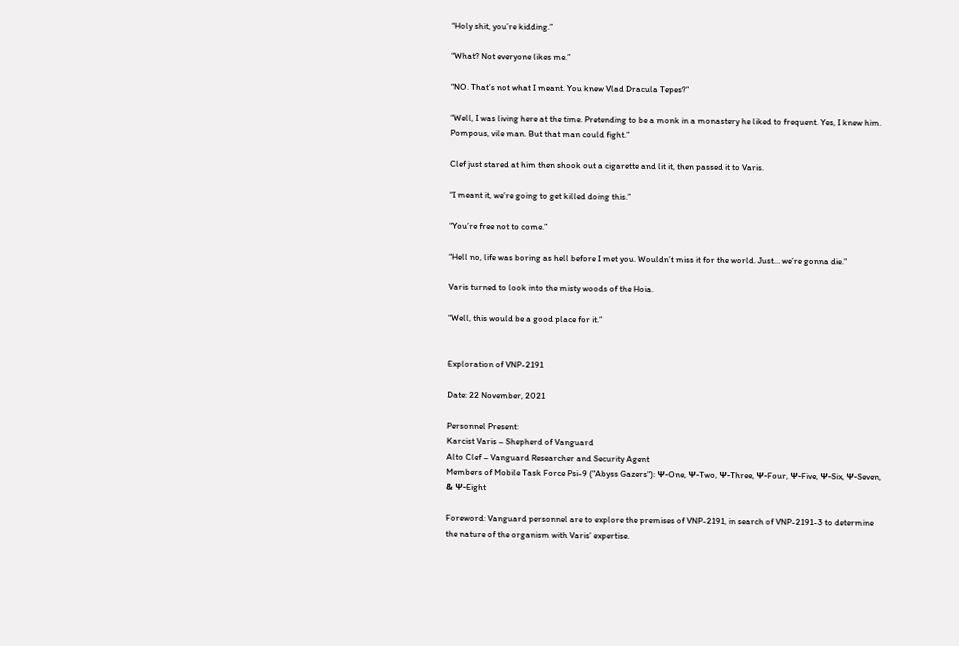“Holy shit, you’re kidding.”

“What? Not everyone likes me.”

“NO. That’s not what I meant. You knew Vlad Dracula Tepes?”

“Well, I was living here at the time. Pretending to be a monk in a monastery he liked to frequent. Yes, I knew him. Pompous, vile man. But that man could fight.”

Clef just stared at him then shook out a cigarette and lit it, then passed it to Varis.

“I meant it, we’re going to get killed doing this.”

“You’re free not to come.”

“Hell no, life was boring as hell before I met you. Wouldn’t miss it for the world. Just… we’re gonna die.”

Varis turned to look into the misty woods of the Hoia.

“Well, this would be a good place for it.”


Exploration of VNP-2191

Date: 22 November, 2021

Personnel Present:
Karcist Varis – Shepherd of Vanguard
Alto Clef – Vanguard Researcher and Security Agent
Members of Mobile Task Force Psi-9 ("Abyss Gazers"): Ψ-One, Ψ-Two, Ψ-Three, Ψ-Four, Ψ-Five, Ψ-Six, Ψ-Seven, & Ψ-Eight

Foreword: Vanguard personnel are to explore the premises of VNP-2191, in search of VNP-2191-3 to determine the nature of the organism with Varis’ expertise.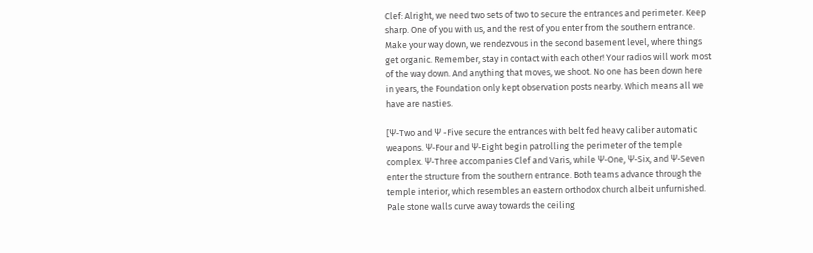Clef: Alright, we need two sets of two to secure the entrances and perimeter. Keep sharp. One of you with us, and the rest of you enter from the southern entrance. Make your way down, we rendezvous in the second basement level, where things get organic. Remember, stay in contact with each other! Your radios will work most of the way down. And anything that moves, we shoot. No one has been down here in years, the Foundation only kept observation posts nearby. Which means all we have are nasties.

[Ψ-Two and Ψ -Five secure the entrances with belt fed heavy caliber automatic weapons. Ψ-Four and Ψ-Eight begin patrolling the perimeter of the temple complex. Ψ-Three accompanies Clef and Varis, while Ψ-One, Ψ-Six, and Ψ-Seven enter the structure from the southern entrance. Both teams advance through the temple interior, which resembles an eastern orthodox church albeit unfurnished. Pale stone walls curve away towards the ceiling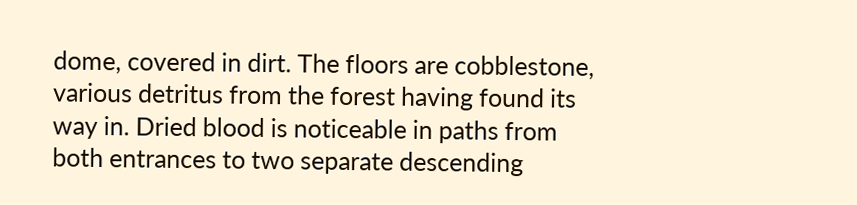dome, covered in dirt. The floors are cobblestone, various detritus from the forest having found its way in. Dried blood is noticeable in paths from both entrances to two separate descending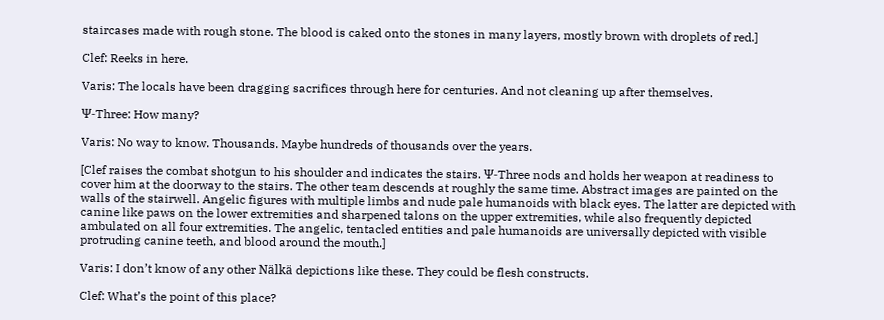staircases made with rough stone. The blood is caked onto the stones in many layers, mostly brown with droplets of red.]

Clef: Reeks in here.

Varis: The locals have been dragging sacrifices through here for centuries. And not cleaning up after themselves.

Ψ-Three: How many?

Varis: No way to know. Thousands. Maybe hundreds of thousands over the years.

[Clef raises the combat shotgun to his shoulder and indicates the stairs. Ψ-Three nods and holds her weapon at readiness to cover him at the doorway to the stairs. The other team descends at roughly the same time. Abstract images are painted on the walls of the stairwell. Angelic figures with multiple limbs and nude pale humanoids with black eyes. The latter are depicted with canine like paws on the lower extremities and sharpened talons on the upper extremities, while also frequently depicted ambulated on all four extremities. The angelic, tentacled entities and pale humanoids are universally depicted with visible protruding canine teeth, and blood around the mouth.]

Varis: I don’t know of any other Nälkä depictions like these. They could be flesh constructs.

Clef: What’s the point of this place?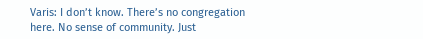Varis: I don’t know. There’s no congregation here. No sense of community. Just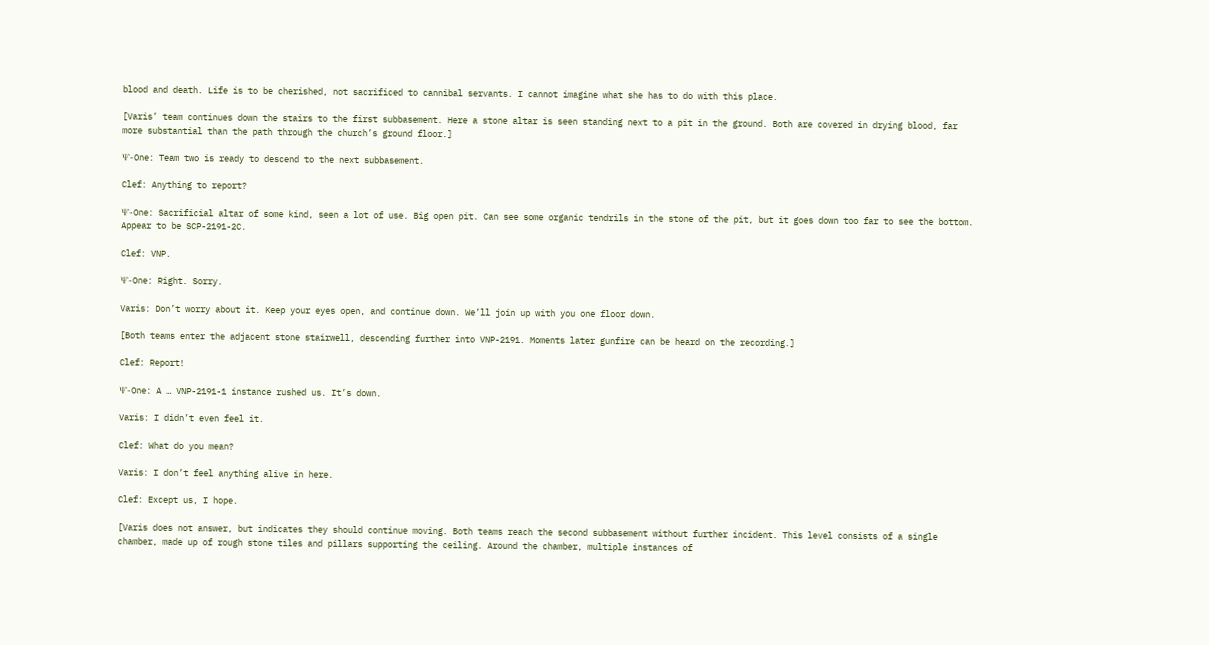blood and death. Life is to be cherished, not sacrificed to cannibal servants. I cannot imagine what she has to do with this place.

[Varis’ team continues down the stairs to the first subbasement. Here a stone altar is seen standing next to a pit in the ground. Both are covered in drying blood, far more substantial than the path through the church’s ground floor.]

Ψ-One: Team two is ready to descend to the next subbasement.

Clef: Anything to report?

Ψ-One: Sacrificial altar of some kind, seen a lot of use. Big open pit. Can see some organic tendrils in the stone of the pit, but it goes down too far to see the bottom. Appear to be SCP-2191-2C.

Clef: VNP.

Ψ-One: Right. Sorry.

Varis: Don’t worry about it. Keep your eyes open, and continue down. We’ll join up with you one floor down.

[Both teams enter the adjacent stone stairwell, descending further into VNP-2191. Moments later gunfire can be heard on the recording.]

Clef: Report!

Ψ-One: A … VNP-2191-1 instance rushed us. It’s down.

Varis: I didn’t even feel it.

Clef: What do you mean?

Varis: I don’t feel anything alive in here.

Clef: Except us, I hope.

[Varis does not answer, but indicates they should continue moving. Both teams reach the second subbasement without further incident. This level consists of a single chamber, made up of rough stone tiles and pillars supporting the ceiling. Around the chamber, multiple instances of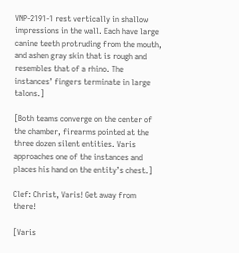VNP-2191-1 rest vertically in shallow impressions in the wall. Each have large canine teeth protruding from the mouth, and ashen gray skin that is rough and resembles that of a rhino. The instances’ fingers terminate in large talons.]

[Both teams converge on the center of the chamber, firearms pointed at the three dozen silent entities. Varis approaches one of the instances and places his hand on the entity’s chest.]

Clef: Christ, Varis! Get away from there!

[Varis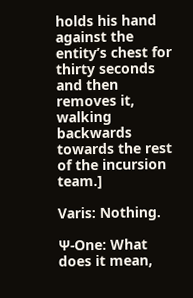holds his hand against the entity’s chest for thirty seconds and then removes it, walking backwards towards the rest of the incursion team.]

Varis: Nothing.

Ψ-One: What does it mean,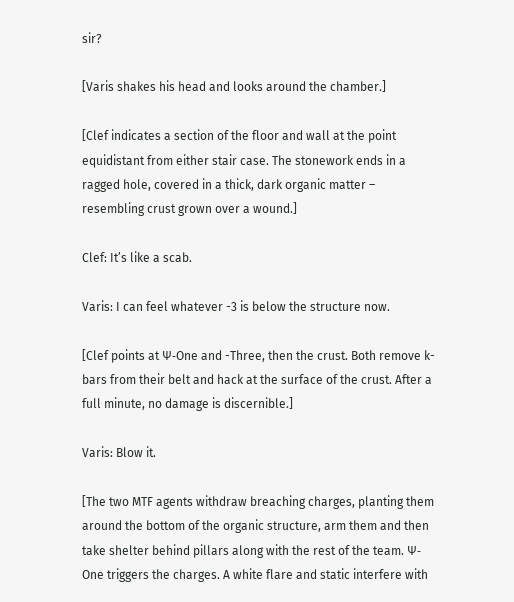sir?

[Varis shakes his head and looks around the chamber.]

[Clef indicates a section of the floor and wall at the point equidistant from either stair case. The stonework ends in a ragged hole, covered in a thick, dark organic matter – resembling crust grown over a wound.]

Clef: It’s like a scab.

Varis: I can feel whatever -3 is below the structure now.

[Clef points at Ψ-One and -Three, then the crust. Both remove k-bars from their belt and hack at the surface of the crust. After a full minute, no damage is discernible.]

Varis: Blow it.

[The two MTF agents withdraw breaching charges, planting them around the bottom of the organic structure, arm them and then take shelter behind pillars along with the rest of the team. Ψ-One triggers the charges. A white flare and static interfere with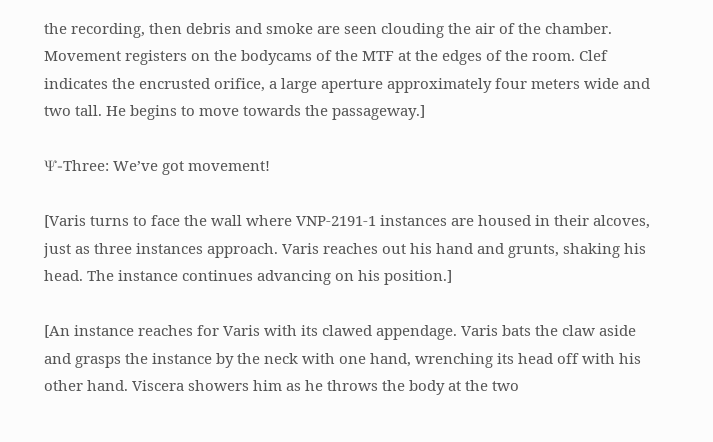the recording, then debris and smoke are seen clouding the air of the chamber. Movement registers on the bodycams of the MTF at the edges of the room. Clef indicates the encrusted orifice, a large aperture approximately four meters wide and two tall. He begins to move towards the passageway.]

Ψ-Three: We’ve got movement!

[Varis turns to face the wall where VNP-2191-1 instances are housed in their alcoves, just as three instances approach. Varis reaches out his hand and grunts, shaking his head. The instance continues advancing on his position.]

[An instance reaches for Varis with its clawed appendage. Varis bats the claw aside and grasps the instance by the neck with one hand, wrenching its head off with his other hand. Viscera showers him as he throws the body at the two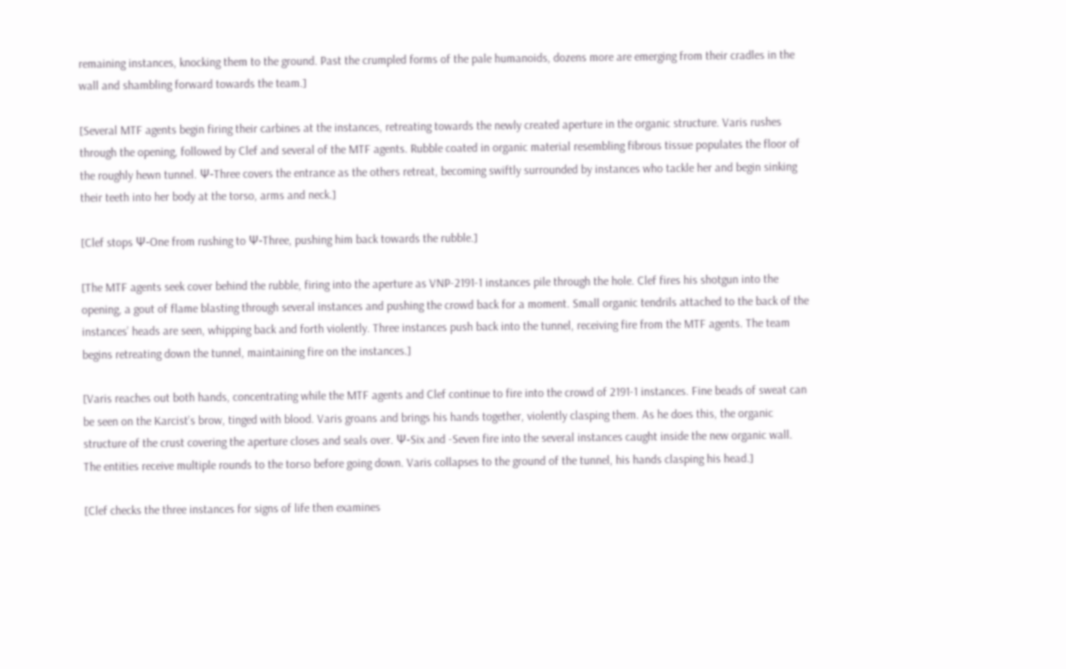remaining instances, knocking them to the ground. Past the crumpled forms of the pale humanoids, dozens more are emerging from their cradles in the wall and shambling forward towards the team.]

[Several MTF agents begin firing their carbines at the instances, retreating towards the newly created aperture in the organic structure. Varis rushes through the opening, followed by Clef and several of the MTF agents. Rubble coated in organic material resembling fibrous tissue populates the floor of the roughly hewn tunnel. Ψ-Three covers the entrance as the others retreat, becoming swiftly surrounded by instances who tackle her and begin sinking their teeth into her body at the torso, arms and neck.]

[Clef stops Ψ-One from rushing to Ψ-Three, pushing him back towards the rubble.]

[The MTF agents seek cover behind the rubble, firing into the aperture as VNP-2191-1 instances pile through the hole. Clef fires his shotgun into the opening, a gout of flame blasting through several instances and pushing the crowd back for a moment. Small organic tendrils attached to the back of the instances’ heads are seen, whipping back and forth violently. Three instances push back into the tunnel, receiving fire from the MTF agents. The team begins retreating down the tunnel, maintaining fire on the instances.]

[Varis reaches out both hands, concentrating while the MTF agents and Clef continue to fire into the crowd of 2191-1 instances. Fine beads of sweat can be seen on the Karcist’s brow, tinged with blood. Varis groans and brings his hands together, violently clasping them. As he does this, the organic structure of the crust covering the aperture closes and seals over. Ψ-Six and -Seven fire into the several instances caught inside the new organic wall. The entities receive multiple rounds to the torso before going down. Varis collapses to the ground of the tunnel, his hands clasping his head.]

[Clef checks the three instances for signs of life then examines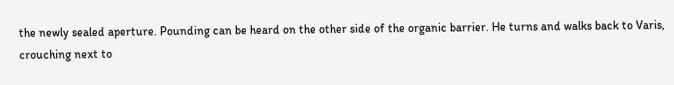the newly sealed aperture. Pounding can be heard on the other side of the organic barrier. He turns and walks back to Varis, crouching next to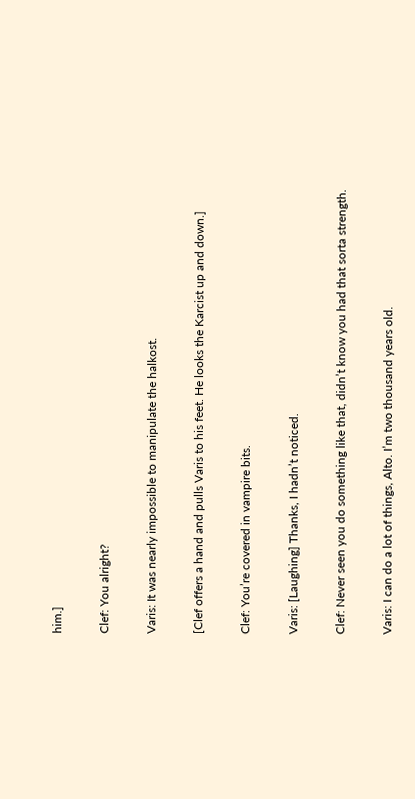him.]

Clef: You alright?

Varis: It was nearly impossible to manipulate the halkost.

[Clef offers a hand and pulls Varis to his feet. He looks the Karcist up and down.]

Clef: You’re covered in vampire bits.

Varis: [Laughing] Thanks, I hadn’t noticed.

Clef: Never seen you do something like that, didn’t know you had that sorta strength.

Varis: I can do a lot of things, Alto. I’m two thousand years old.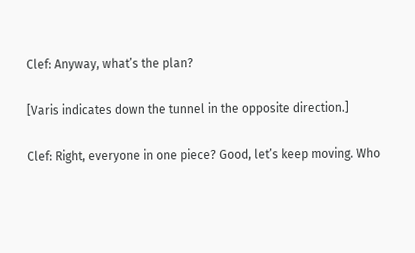Clef: Anyway, what’s the plan?

[Varis indicates down the tunnel in the opposite direction.]

Clef: Right, everyone in one piece? Good, let’s keep moving. Who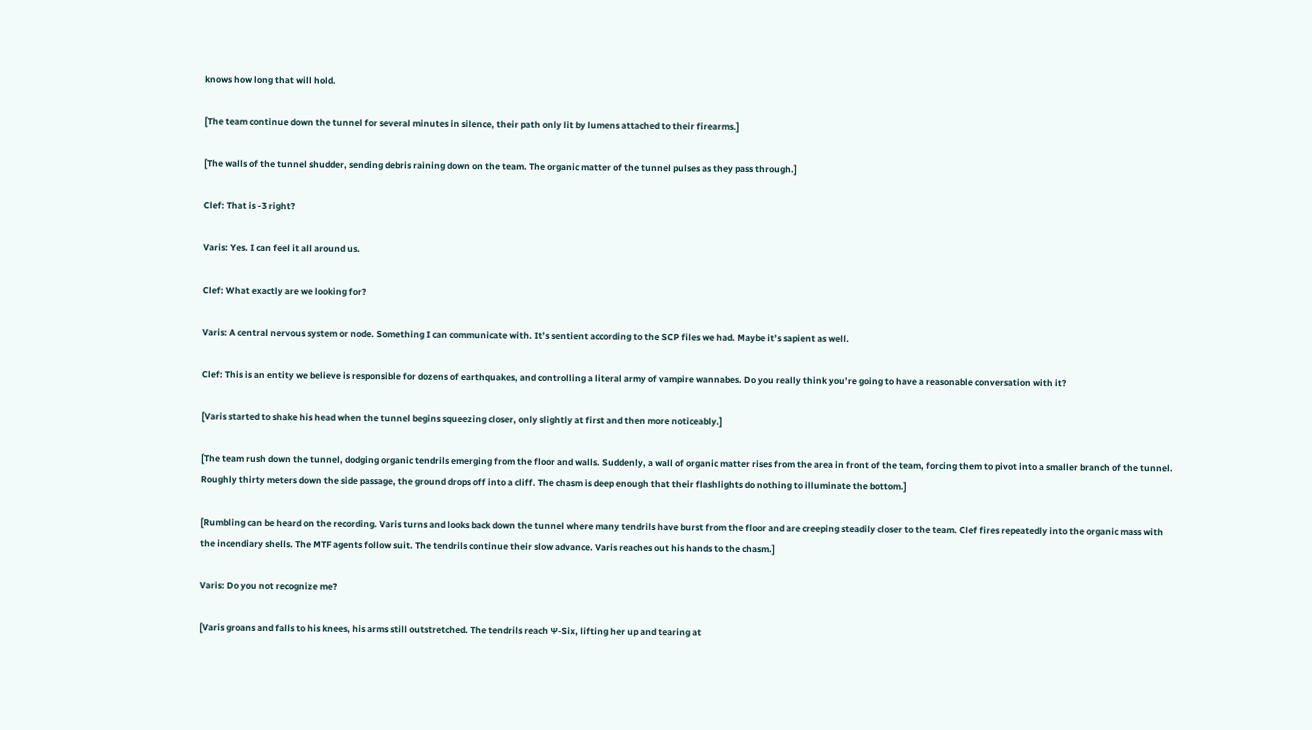knows how long that will hold.

[The team continue down the tunnel for several minutes in silence, their path only lit by lumens attached to their firearms.]

[The walls of the tunnel shudder, sending debris raining down on the team. The organic matter of the tunnel pulses as they pass through.]

Clef: That is -3 right?

Varis: Yes. I can feel it all around us.

Clef: What exactly are we looking for?

Varis: A central nervous system or node. Something I can communicate with. It’s sentient according to the SCP files we had. Maybe it’s sapient as well.

Clef: This is an entity we believe is responsible for dozens of earthquakes, and controlling a literal army of vampire wannabes. Do you really think you’re going to have a reasonable conversation with it?

[Varis started to shake his head when the tunnel begins squeezing closer, only slightly at first and then more noticeably.]

[The team rush down the tunnel, dodging organic tendrils emerging from the floor and walls. Suddenly, a wall of organic matter rises from the area in front of the team, forcing them to pivot into a smaller branch of the tunnel. Roughly thirty meters down the side passage, the ground drops off into a cliff. The chasm is deep enough that their flashlights do nothing to illuminate the bottom.]

[Rumbling can be heard on the recording. Varis turns and looks back down the tunnel where many tendrils have burst from the floor and are creeping steadily closer to the team. Clef fires repeatedly into the organic mass with the incendiary shells. The MTF agents follow suit. The tendrils continue their slow advance. Varis reaches out his hands to the chasm.]

Varis: Do you not recognize me?

[Varis groans and falls to his knees, his arms still outstretched. The tendrils reach Ψ-Six, lifting her up and tearing at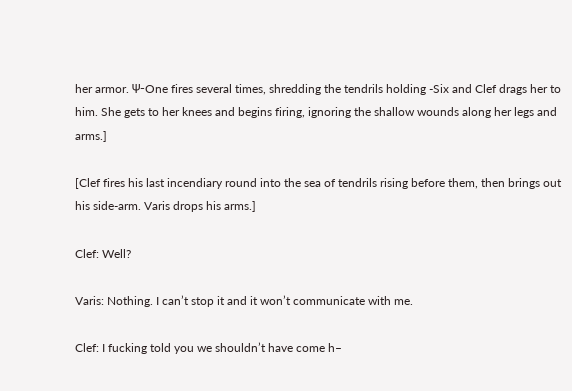her armor. Ψ-One fires several times, shredding the tendrils holding -Six and Clef drags her to him. She gets to her knees and begins firing, ignoring the shallow wounds along her legs and arms.]

[Clef fires his last incendiary round into the sea of tendrils rising before them, then brings out his side-arm. Varis drops his arms.]

Clef: Well?

Varis: Nothing. I can’t stop it and it won’t communicate with me.

Clef: I fucking told you we shouldn’t have come h–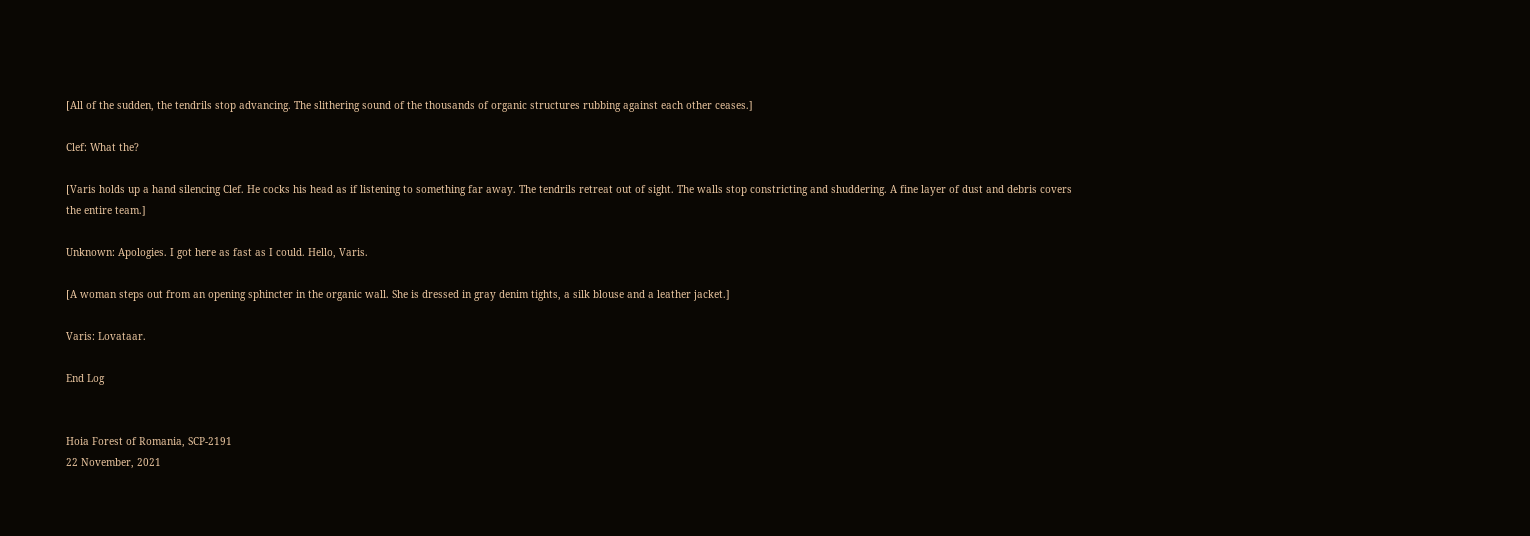[All of the sudden, the tendrils stop advancing. The slithering sound of the thousands of organic structures rubbing against each other ceases.]

Clef: What the?

[Varis holds up a hand silencing Clef. He cocks his head as if listening to something far away. The tendrils retreat out of sight. The walls stop constricting and shuddering. A fine layer of dust and debris covers the entire team.]

Unknown: Apologies. I got here as fast as I could. Hello, Varis.

[A woman steps out from an opening sphincter in the organic wall. She is dressed in gray denim tights, a silk blouse and a leather jacket.]

Varis: Lovataar.

End Log


Hoia Forest of Romania, SCP-2191
22 November, 2021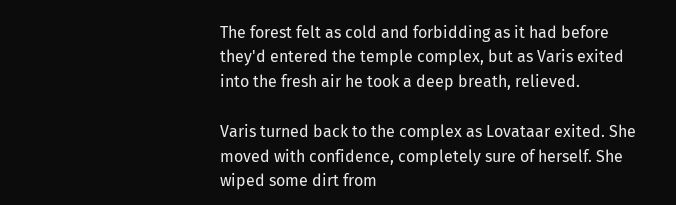The forest felt as cold and forbidding as it had before they'd entered the temple complex, but as Varis exited into the fresh air he took a deep breath, relieved.

Varis turned back to the complex as Lovataar exited. She moved with confidence, completely sure of herself. She wiped some dirt from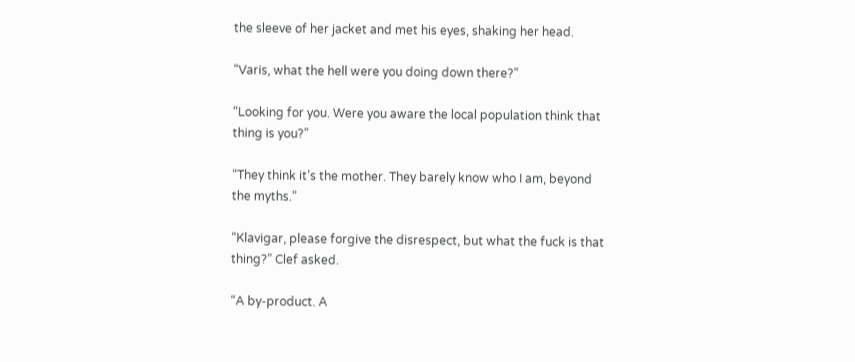the sleeve of her jacket and met his eyes, shaking her head.

“Varis, what the hell were you doing down there?”

“Looking for you. Were you aware the local population think that thing is you?”

“They think it’s the mother. They barely know who I am, beyond the myths.”

“Klavigar, please forgive the disrespect, but what the fuck is that thing?” Clef asked.

“A by-product. A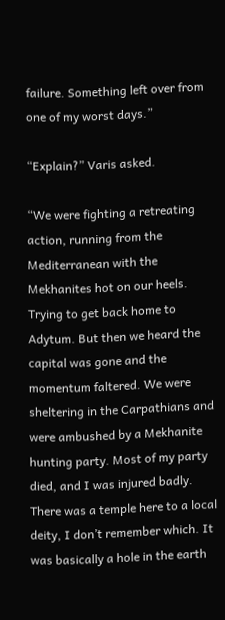failure. Something left over from one of my worst days.”

“Explain?” Varis asked.

“We were fighting a retreating action, running from the Mediterranean with the Mekhanites hot on our heels. Trying to get back home to Adytum. But then we heard the capital was gone and the momentum faltered. We were sheltering in the Carpathians and were ambushed by a Mekhanite hunting party. Most of my party died, and I was injured badly. There was a temple here to a local deity, I don’t remember which. It was basically a hole in the earth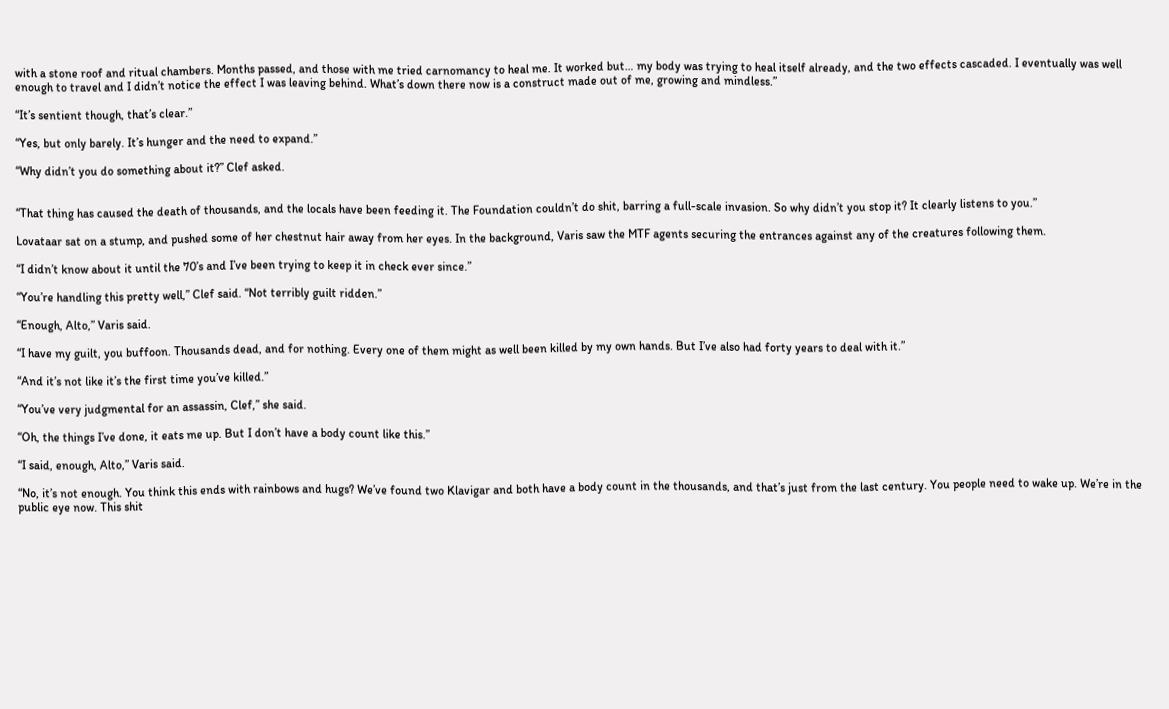with a stone roof and ritual chambers. Months passed, and those with me tried carnomancy to heal me. It worked but… my body was trying to heal itself already, and the two effects cascaded. I eventually was well enough to travel and I didn’t notice the effect I was leaving behind. What’s down there now is a construct made out of me, growing and mindless.”

“It’s sentient though, that’s clear.”

“Yes, but only barely. It’s hunger and the need to expand.”

“Why didn’t you do something about it?” Clef asked.


“That thing has caused the death of thousands, and the locals have been feeding it. The Foundation couldn’t do shit, barring a full-scale invasion. So why didn’t you stop it? It clearly listens to you.”

Lovataar sat on a stump, and pushed some of her chestnut hair away from her eyes. In the background, Varis saw the MTF agents securing the entrances against any of the creatures following them.

“I didn’t know about it until the 70’s and I’ve been trying to keep it in check ever since.”

“You’re handling this pretty well,” Clef said. “Not terribly guilt ridden.”

“Enough, Alto,” Varis said.

“I have my guilt, you buffoon. Thousands dead, and for nothing. Every one of them might as well been killed by my own hands. But I’ve also had forty years to deal with it.”

“And it’s not like it’s the first time you’ve killed.”

“You’ve very judgmental for an assassin, Clef,” she said.

“Oh, the things I’ve done, it eats me up. But I don’t have a body count like this.”

“I said, enough, Alto,” Varis said.

“No, it’s not enough. You think this ends with rainbows and hugs? We’ve found two Klavigar and both have a body count in the thousands, and that’s just from the last century. You people need to wake up. We’re in the public eye now. This shit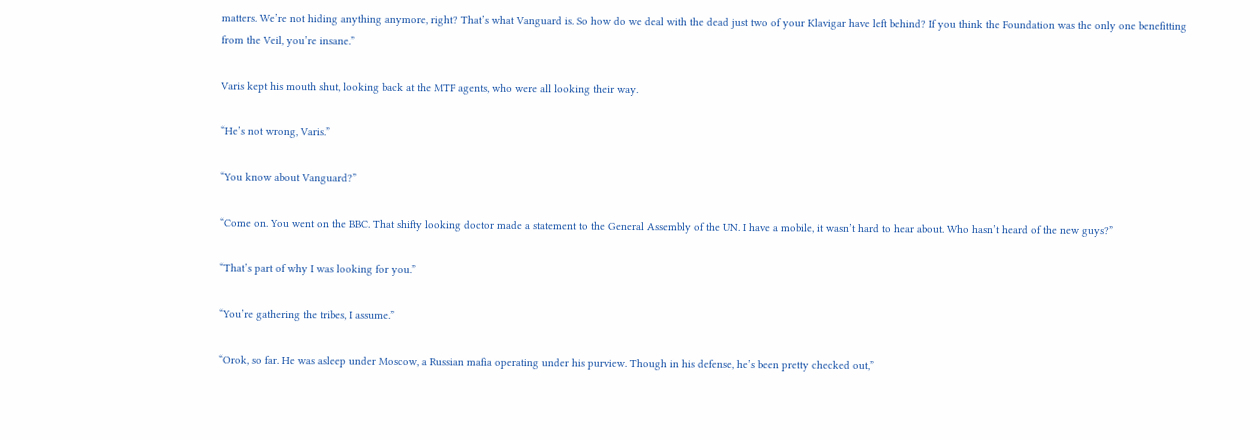matters. We’re not hiding anything anymore, right? That’s what Vanguard is. So how do we deal with the dead just two of your Klavigar have left behind? If you think the Foundation was the only one benefitting from the Veil, you’re insane.”

Varis kept his mouth shut, looking back at the MTF agents, who were all looking their way.

“He’s not wrong, Varis.”

“You know about Vanguard?”

“Come on. You went on the BBC. That shifty looking doctor made a statement to the General Assembly of the UN. I have a mobile, it wasn’t hard to hear about. Who hasn’t heard of the new guys?”

“That’s part of why I was looking for you.”

“You’re gathering the tribes, I assume.”

“Orok, so far. He was asleep under Moscow, a Russian mafia operating under his purview. Though in his defense, he’s been pretty checked out,”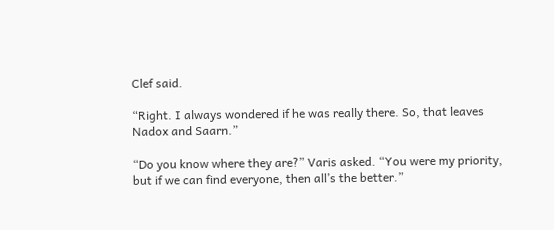Clef said.

“Right. I always wondered if he was really there. So, that leaves Nadox and Saarn.”

“Do you know where they are?” Varis asked. “You were my priority, but if we can find everyone, then all’s the better.”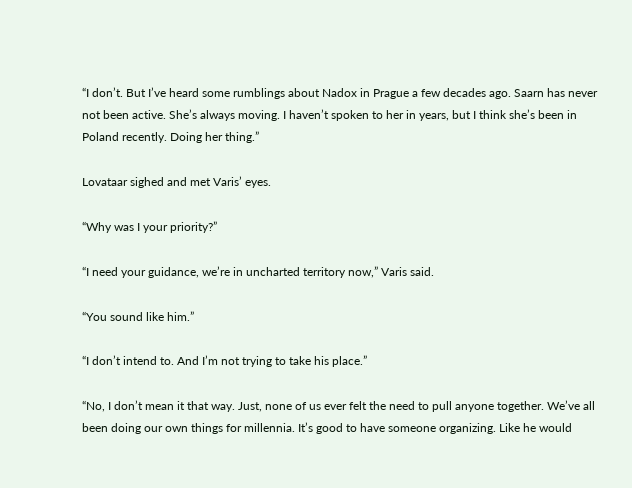“I don’t. But I’ve heard some rumblings about Nadox in Prague a few decades ago. Saarn has never not been active. She’s always moving. I haven’t spoken to her in years, but I think she’s been in Poland recently. Doing her thing.”

Lovataar sighed and met Varis’ eyes.

“Why was I your priority?”

“I need your guidance, we’re in uncharted territory now,” Varis said.

“You sound like him.”

“I don’t intend to. And I’m not trying to take his place.”

“No, I don’t mean it that way. Just, none of us ever felt the need to pull anyone together. We’ve all been doing our own things for millennia. It’s good to have someone organizing. Like he would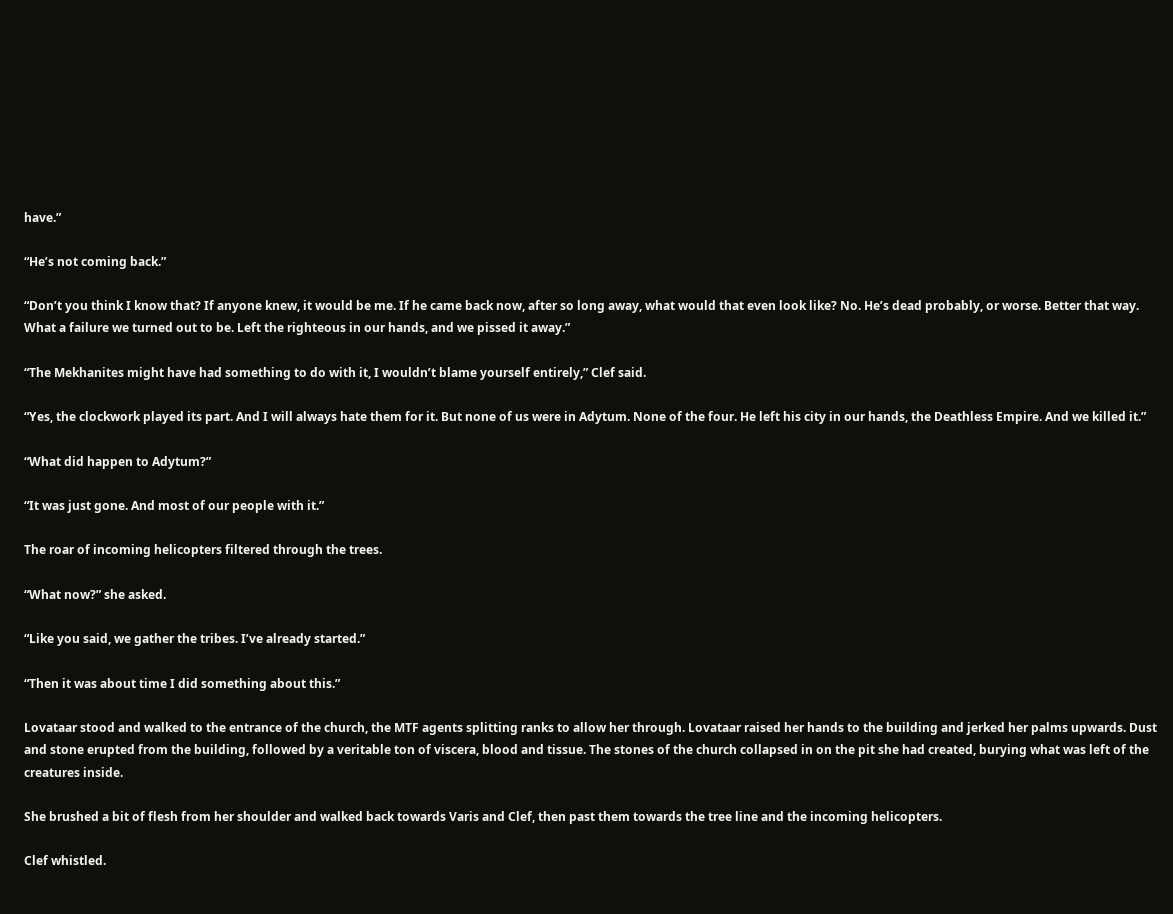have.”

“He’s not coming back.”

“Don’t you think I know that? If anyone knew, it would be me. If he came back now, after so long away, what would that even look like? No. He’s dead probably, or worse. Better that way. What a failure we turned out to be. Left the righteous in our hands, and we pissed it away.”

“The Mekhanites might have had something to do with it, I wouldn’t blame yourself entirely,” Clef said.

“Yes, the clockwork played its part. And I will always hate them for it. But none of us were in Adytum. None of the four. He left his city in our hands, the Deathless Empire. And we killed it.”

“What did happen to Adytum?”

“It was just gone. And most of our people with it.”

The roar of incoming helicopters filtered through the trees.

“What now?” she asked.

“Like you said, we gather the tribes. I’ve already started.”

“Then it was about time I did something about this.”

Lovataar stood and walked to the entrance of the church, the MTF agents splitting ranks to allow her through. Lovataar raised her hands to the building and jerked her palms upwards. Dust and stone erupted from the building, followed by a veritable ton of viscera, blood and tissue. The stones of the church collapsed in on the pit she had created, burying what was left of the creatures inside.

She brushed a bit of flesh from her shoulder and walked back towards Varis and Clef, then past them towards the tree line and the incoming helicopters.

Clef whistled.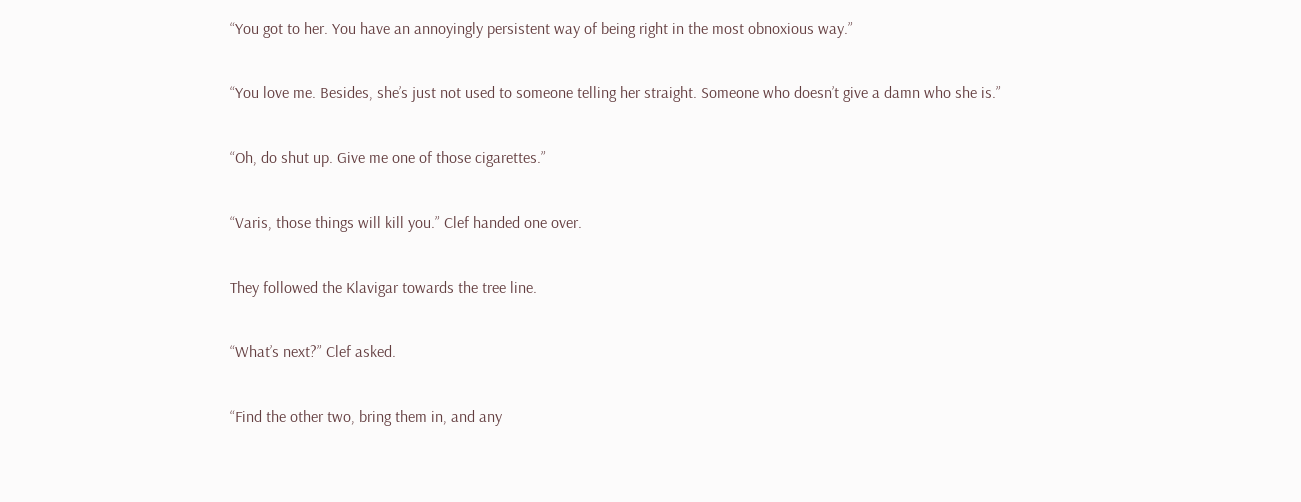“You got to her. You have an annoyingly persistent way of being right in the most obnoxious way.”

“You love me. Besides, she’s just not used to someone telling her straight. Someone who doesn’t give a damn who she is.”

“Oh, do shut up. Give me one of those cigarettes.”

“Varis, those things will kill you.” Clef handed one over.

They followed the Klavigar towards the tree line.

“What’s next?” Clef asked.

“Find the other two, bring them in, and any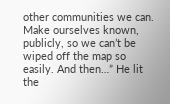other communities we can. Make ourselves known, publicly, so we can’t be wiped off the map so easily. And then…” He lit the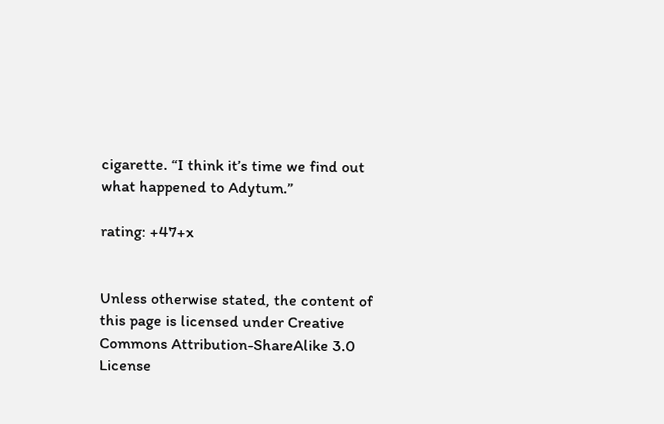cigarette. “I think it’s time we find out what happened to Adytum.”

rating: +47+x


Unless otherwise stated, the content of this page is licensed under Creative Commons Attribution-ShareAlike 3.0 License